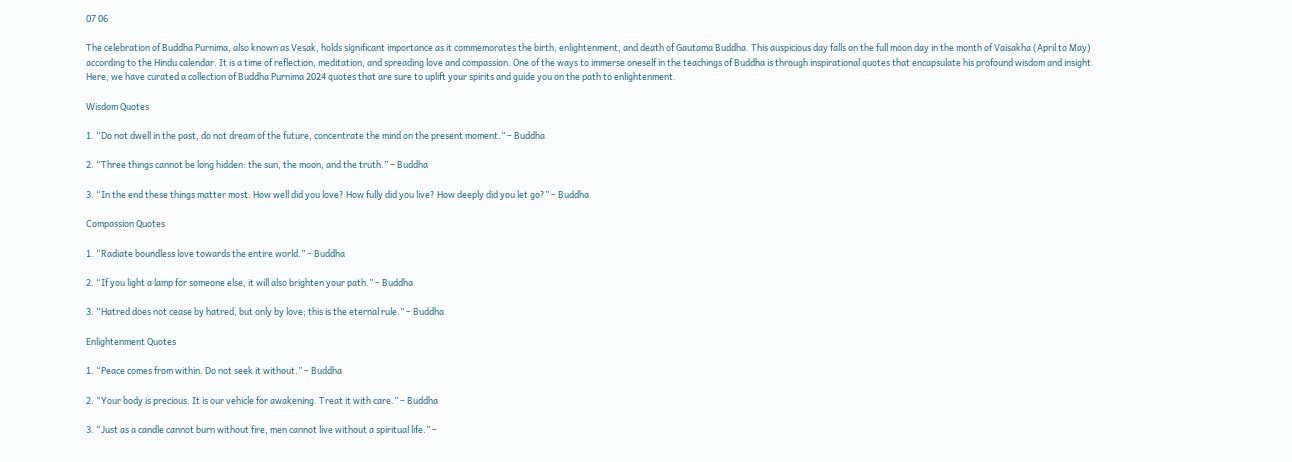07 06

The celebration of Buddha Purnima, also known as Vesak, holds significant importance as it commemorates the birth, enlightenment, and death of Gautama Buddha. This auspicious day falls on the full moon day in the month of Vaisakha (April to May) according to the Hindu calendar. It is a time of reflection, meditation, and spreading love and compassion. One of the ways to immerse oneself in the teachings of Buddha is through inspirational quotes that encapsulate his profound wisdom and insight. Here, we have curated a collection of Buddha Purnima 2024 quotes that are sure to uplift your spirits and guide you on the path to enlightenment.

Wisdom Quotes

1. “Do not dwell in the past, do not dream of the future, concentrate the mind on the present moment.” – Buddha

2. “Three things cannot be long hidden: the sun, the moon, and the truth.” – Buddha

3. “In the end these things matter most: How well did you love? How fully did you live? How deeply did you let go?” – Buddha

Compassion Quotes

1. “Radiate boundless love towards the entire world.” – Buddha

2. “If you light a lamp for someone else, it will also brighten your path.” – Buddha

3. “Hatred does not cease by hatred, but only by love; this is the eternal rule.” – Buddha

Enlightenment Quotes

1. “Peace comes from within. Do not seek it without.” – Buddha

2. “Your body is precious. It is our vehicle for awakening. Treat it with care.” – Buddha

3. “Just as a candle cannot burn without fire, men cannot live without a spiritual life.” –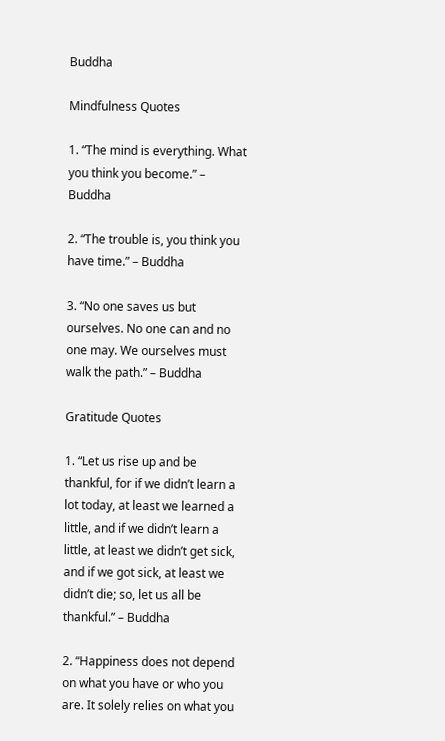Buddha

Mindfulness Quotes

1. “The mind is everything. What you think you become.” – Buddha

2. “The trouble is, you think you have time.” – Buddha

3. “No one saves us but ourselves. No one can and no one may. We ourselves must walk the path.” – Buddha

Gratitude Quotes

1. “Let us rise up and be thankful, for if we didn’t learn a lot today, at least we learned a little, and if we didn’t learn a little, at least we didn’t get sick, and if we got sick, at least we didn’t die; so, let us all be thankful.” – Buddha

2. “Happiness does not depend on what you have or who you are. It solely relies on what you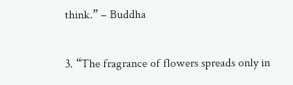think.” – Buddha

3. “The fragrance of flowers spreads only in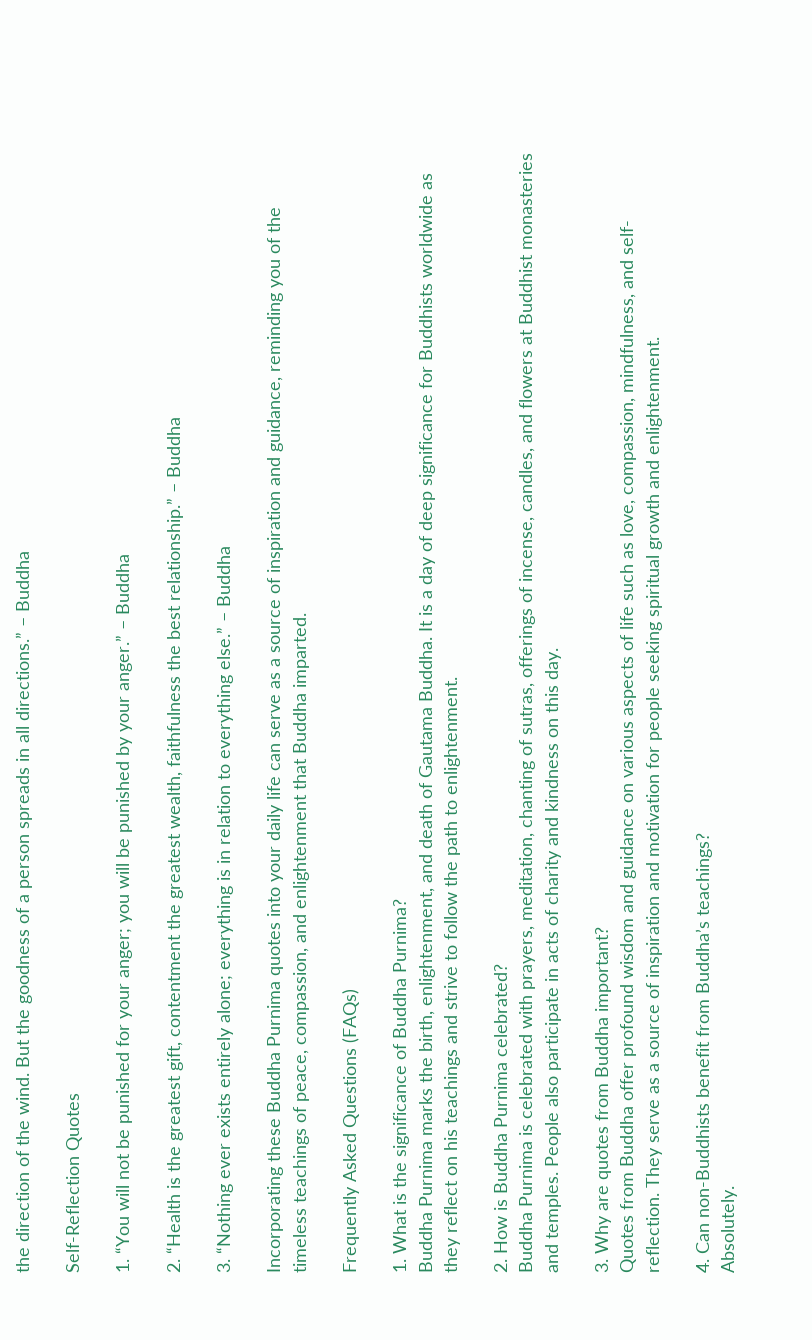the direction of the wind. But the goodness of a person spreads in all directions.” – Buddha

Self-Reflection Quotes

1. “You will not be punished for your anger; you will be punished by your anger.” – Buddha

2. “Health is the greatest gift, contentment the greatest wealth, faithfulness the best relationship.” – Buddha

3. “Nothing ever exists entirely alone; everything is in relation to everything else.” – Buddha

Incorporating these Buddha Purnima quotes into your daily life can serve as a source of inspiration and guidance, reminding you of the timeless teachings of peace, compassion, and enlightenment that Buddha imparted.

Frequently Asked Questions (FAQs)

1. What is the significance of Buddha Purnima?
Buddha Purnima marks the birth, enlightenment, and death of Gautama Buddha. It is a day of deep significance for Buddhists worldwide as they reflect on his teachings and strive to follow the path to enlightenment.

2. How is Buddha Purnima celebrated?
Buddha Purnima is celebrated with prayers, meditation, chanting of sutras, offerings of incense, candles, and flowers at Buddhist monasteries and temples. People also participate in acts of charity and kindness on this day.

3. Why are quotes from Buddha important?
Quotes from Buddha offer profound wisdom and guidance on various aspects of life such as love, compassion, mindfulness, and self-reflection. They serve as a source of inspiration and motivation for people seeking spiritual growth and enlightenment.

4. Can non-Buddhists benefit from Buddha’s teachings?
Absolutely.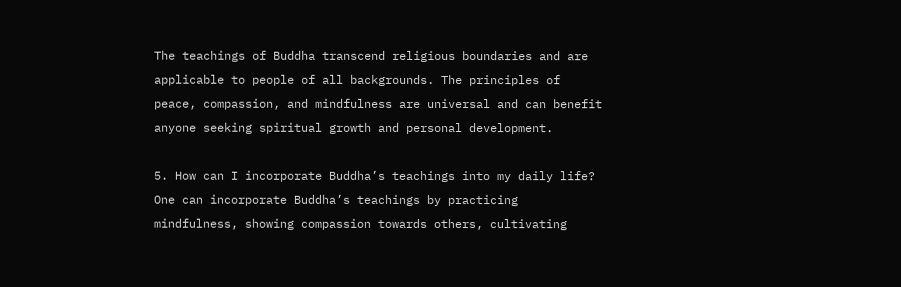The teachings of Buddha transcend religious boundaries and are applicable to people of all backgrounds. The principles of peace, compassion, and mindfulness are universal and can benefit anyone seeking spiritual growth and personal development.

5. How can I incorporate Buddha’s teachings into my daily life?
One can incorporate Buddha’s teachings by practicing mindfulness, showing compassion towards others, cultivating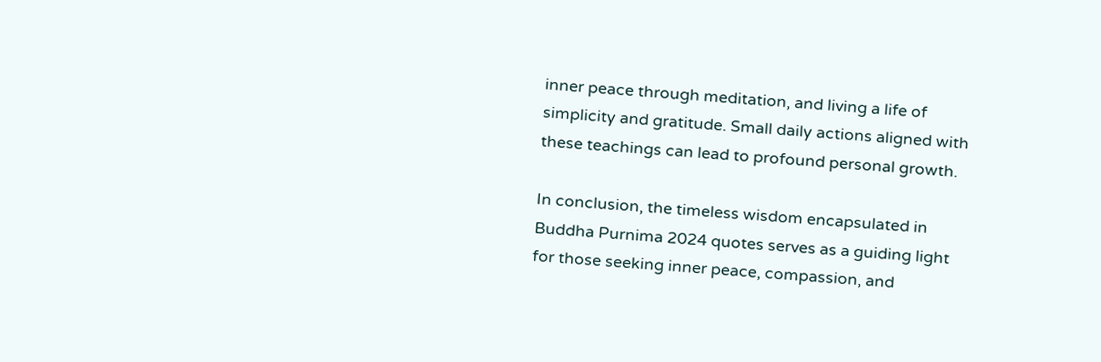inner peace through meditation, and living a life of simplicity and gratitude. Small daily actions aligned with these teachings can lead to profound personal growth.

In conclusion, the timeless wisdom encapsulated in Buddha Purnima 2024 quotes serves as a guiding light for those seeking inner peace, compassion, and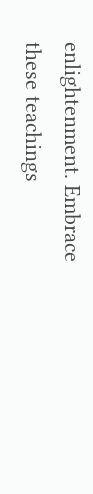enlightenment. Embrace these teachings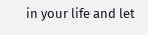in your life and let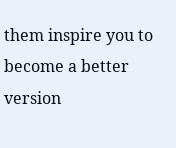them inspire you to become a better version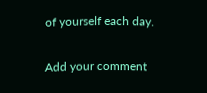of yourself each day.

Add your comment